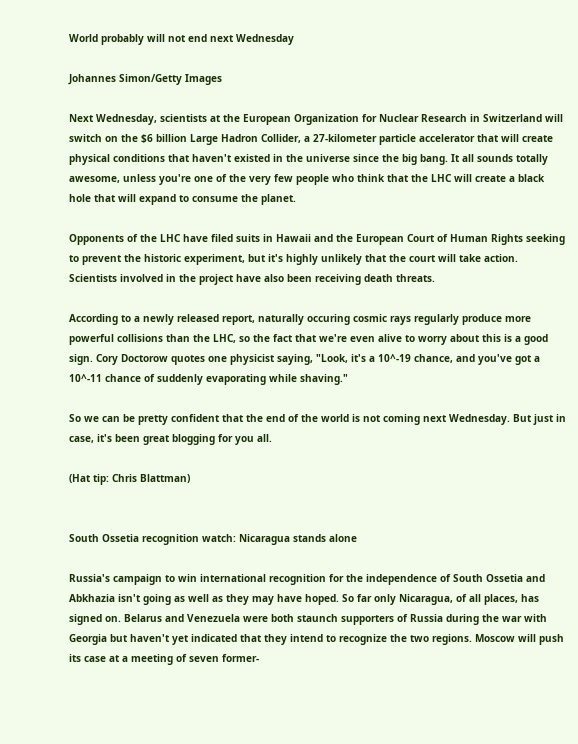World probably will not end next Wednesday

Johannes Simon/Getty Images

Next Wednesday, scientists at the European Organization for Nuclear Research in Switzerland will switch on the $6 billion Large Hadron Collider, a 27-kilometer particle accelerator that will create physical conditions that haven't existed in the universe since the big bang. It all sounds totally awesome, unless you're one of the very few people who think that the LHC will create a black hole that will expand to consume the planet.

Opponents of the LHC have filed suits in Hawaii and the European Court of Human Rights seeking to prevent the historic experiment, but it's highly unlikely that the court will take action. Scientists involved in the project have also been receiving death threats.

According to a newly released report, naturally occuring cosmic rays regularly produce more powerful collisions than the LHC, so the fact that we're even alive to worry about this is a good sign. Cory Doctorow quotes one physicist saying, "Look, it's a 10^-19 chance, and you've got a 10^-11 chance of suddenly evaporating while shaving."

So we can be pretty confident that the end of the world is not coming next Wednesday. But just in case, it's been great blogging for you all.

(Hat tip: Chris Blattman)


South Ossetia recognition watch: Nicaragua stands alone

Russia's campaign to win international recognition for the independence of South Ossetia and Abkhazia isn't going as well as they may have hoped. So far only Nicaragua, of all places, has signed on. Belarus and Venezuela were both staunch supporters of Russia during the war with Georgia but haven't yet indicated that they intend to recognize the two regions. Moscow will push its case at a meeting of seven former-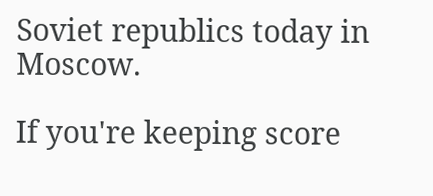Soviet republics today in Moscow.

If you're keeping score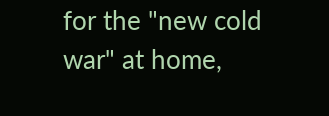for the "new cold war" at home,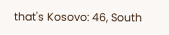that's Kosovo: 46, South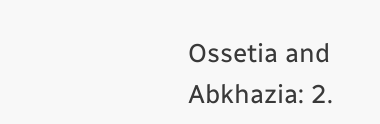Ossetia and Abkhazia: 2.